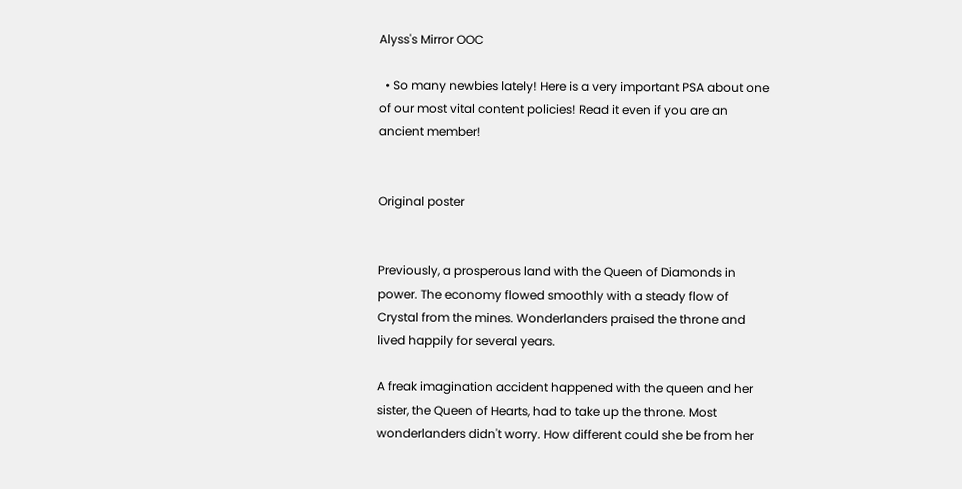Alyss's Mirror OOC

  • So many newbies lately! Here is a very important PSA about one of our most vital content policies! Read it even if you are an ancient member!


Original poster


Previously, a prosperous land with the Queen of Diamonds in power. The economy flowed smoothly with a steady flow of Crystal from the mines. Wonderlanders praised the throne and lived happily for several years.

A freak imagination accident happened with the queen and her sister, the Queen of Hearts, had to take up the throne. Most wonderlanders didn't worry. How different could she be from her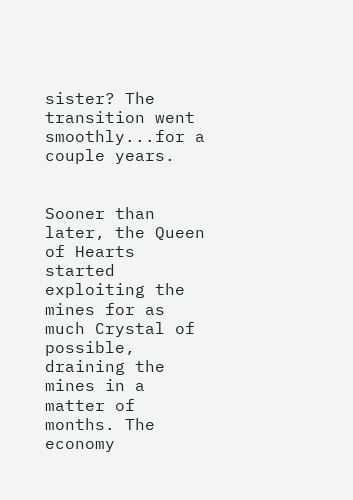sister? The transition went smoothly...for a couple years.


Sooner than later, the Queen of Hearts started exploiting the mines for as much Crystal of possible, draining the mines in a matter of months. The economy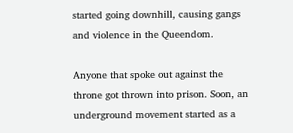started going downhill, causing gangs and violence in the Queendom.

Anyone that spoke out against the throne got thrown into prison. Soon, an underground movement started as a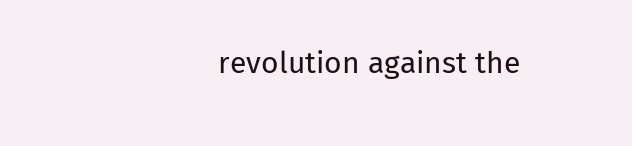revolution against the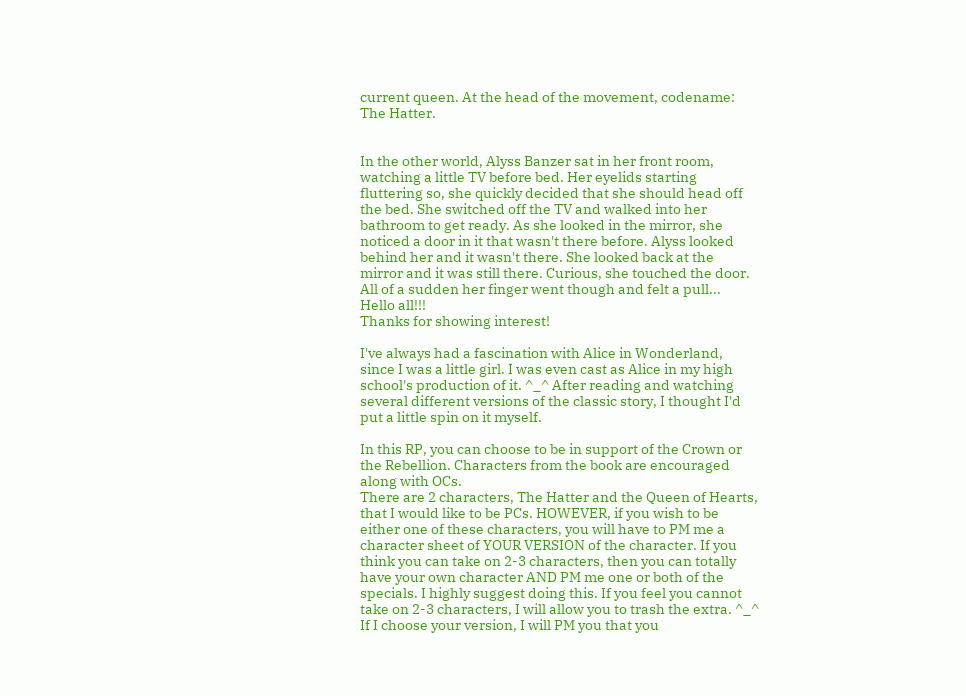current queen. At the head of the movement, codename: The Hatter.


In the other world, Alyss Banzer sat in her front room, watching a little TV before bed. Her eyelids starting fluttering so, she quickly decided that she should head off the bed. She switched off the TV and walked into her bathroom to get ready. As she looked in the mirror, she noticed a door in it that wasn't there before. Alyss looked behind her and it wasn't there. She looked back at the mirror and it was still there. Curious, she touched the door. All of a sudden her finger went though and felt a pull...
Hello all!!!
Thanks for showing interest!

I've always had a fascination with Alice in Wonderland, since I was a little girl. I was even cast as Alice in my high school's production of it. ^_^ After reading and watching several different versions of the classic story, I thought I'd put a little spin on it myself.

In this RP, you can choose to be in support of the Crown or the Rebellion. Characters from the book are encouraged along with OCs.
There are 2 characters, The Hatter and the Queen of Hearts, that I would like to be PCs. HOWEVER, if you wish to be either one of these characters, you will have to PM me a character sheet of YOUR VERSION of the character. If you think you can take on 2-3 characters, then you can totally have your own character AND PM me one or both of the specials. I highly suggest doing this. If you feel you cannot take on 2-3 characters, I will allow you to trash the extra. ^_^ If I choose your version, I will PM you that you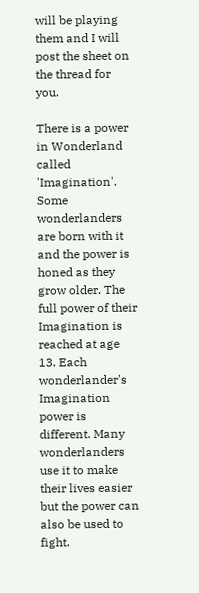will be playing them and I will post the sheet on the thread for you.

There is a power in Wonderland called 'Imagination'. Some wonderlanders are born with it and the power is honed as they grow older. The full power of their Imagination is reached at age 13. Each wonderlander's Imagination power is different. Many wonderlanders use it to make their lives easier but the power can also be used to fight.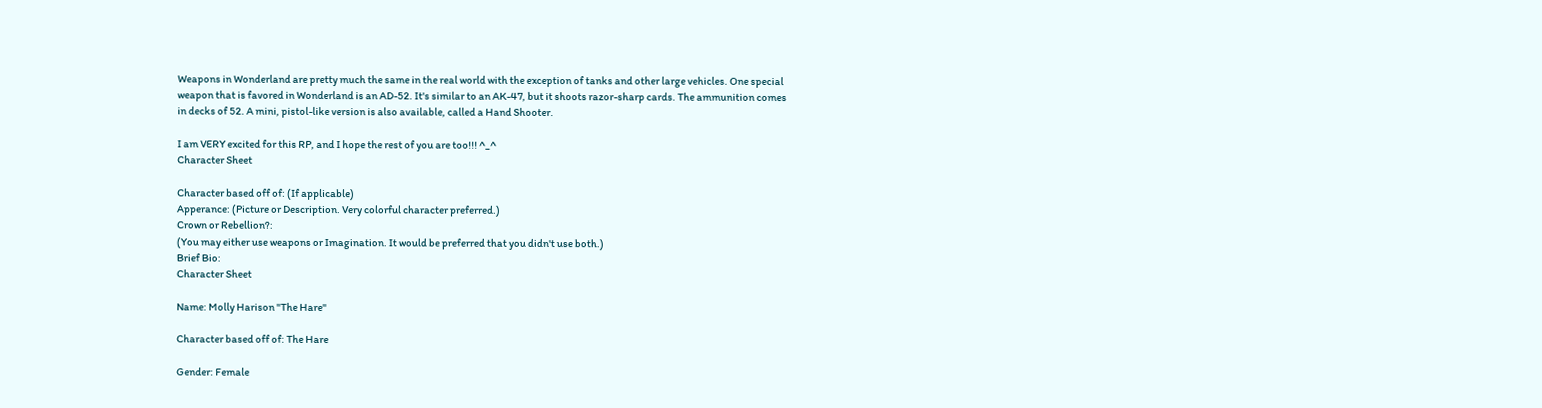Weapons in Wonderland are pretty much the same in the real world with the exception of tanks and other large vehicles. One special weapon that is favored in Wonderland is an AD-52. It's similar to an AK-47, but it shoots razor-sharp cards. The ammunition comes in decks of 52. A mini, pistol-like version is also available, called a Hand Shooter.

I am VERY excited for this RP, and I hope the rest of you are too!!! ^_^
Character Sheet

Character based off of: (If applicable)
Apperance: (Picture or Description. Very colorful character preferred.)
Crown or Rebellion?:
(You may either use weapons or Imagination. It would be preferred that you didn't use both.)
Brief Bio:
Character Sheet

Name: Molly Harison "The Hare"

Character based off of: The Hare

Gender: Female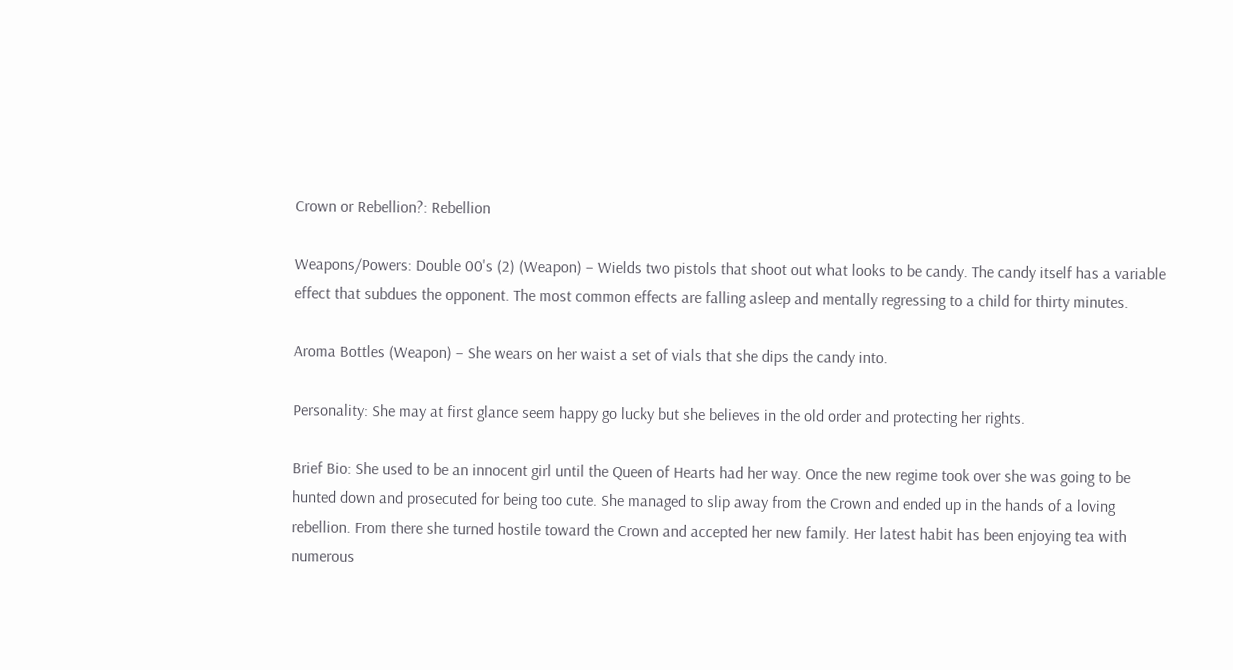Crown or Rebellion?: Rebellion

Weapons/Powers: Double 00's (2) (Weapon) – Wields two pistols that shoot out what looks to be candy. The candy itself has a variable effect that subdues the opponent. The most common effects are falling asleep and mentally regressing to a child for thirty minutes.

Aroma Bottles (Weapon) – She wears on her waist a set of vials that she dips the candy into.

Personality: She may at first glance seem happy go lucky but she believes in the old order and protecting her rights.

Brief Bio: She used to be an innocent girl until the Queen of Hearts had her way. Once the new regime took over she was going to be hunted down and prosecuted for being too cute. She managed to slip away from the Crown and ended up in the hands of a loving rebellion. From there she turned hostile toward the Crown and accepted her new family. Her latest habit has been enjoying tea with numerous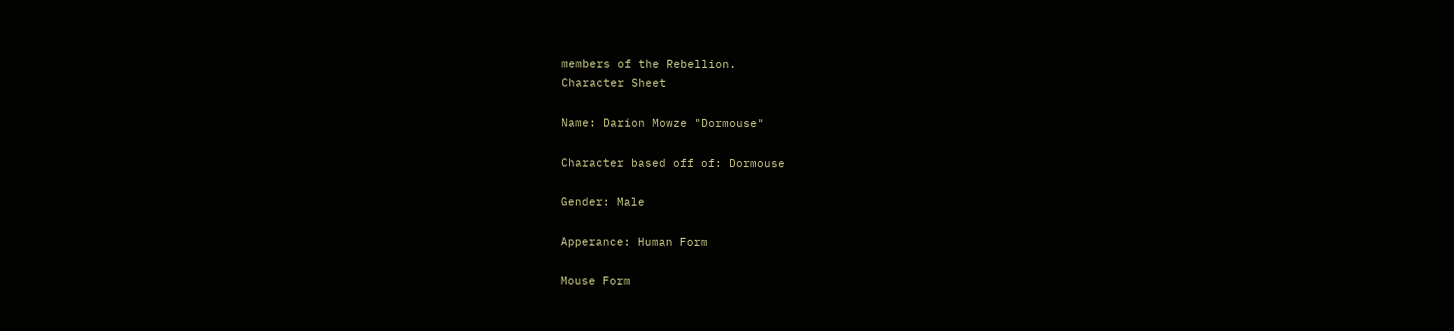members of the Rebellion.
Character Sheet

Name: Darion Mowze "Dormouse"

Character based off of: Dormouse

Gender: Male

Apperance: Human Form

Mouse Form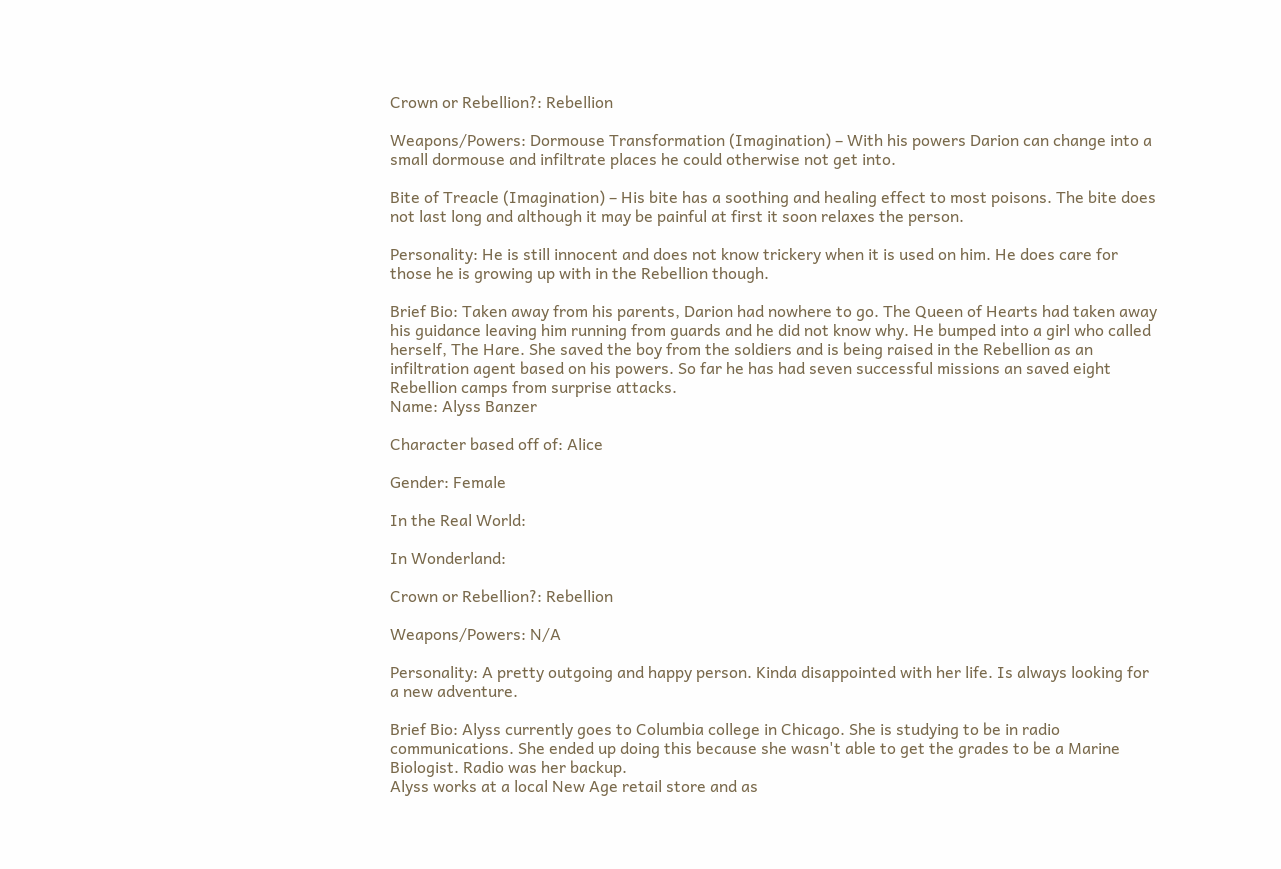Crown or Rebellion?: Rebellion

Weapons/Powers: Dormouse Transformation (Imagination) – With his powers Darion can change into a small dormouse and infiltrate places he could otherwise not get into.

Bite of Treacle (Imagination) – His bite has a soothing and healing effect to most poisons. The bite does not last long and although it may be painful at first it soon relaxes the person.

Personality: He is still innocent and does not know trickery when it is used on him. He does care for those he is growing up with in the Rebellion though.

Brief Bio: Taken away from his parents, Darion had nowhere to go. The Queen of Hearts had taken away his guidance leaving him running from guards and he did not know why. He bumped into a girl who called herself, The Hare. She saved the boy from the soldiers and is being raised in the Rebellion as an infiltration agent based on his powers. So far he has had seven successful missions an saved eight Rebellion camps from surprise attacks.
Name: Alyss Banzer

Character based off of: Alice

Gender: Female

In the Real World:

In Wonderland:

Crown or Rebellion?: Rebellion

Weapons/Powers: N/A

Personality: A pretty outgoing and happy person. Kinda disappointed with her life. Is always looking for a new adventure.

Brief Bio: Alyss currently goes to Columbia college in Chicago. She is studying to be in radio communications. She ended up doing this because she wasn't able to get the grades to be a Marine Biologist. Radio was her backup.
Alyss works at a local New Age retail store and as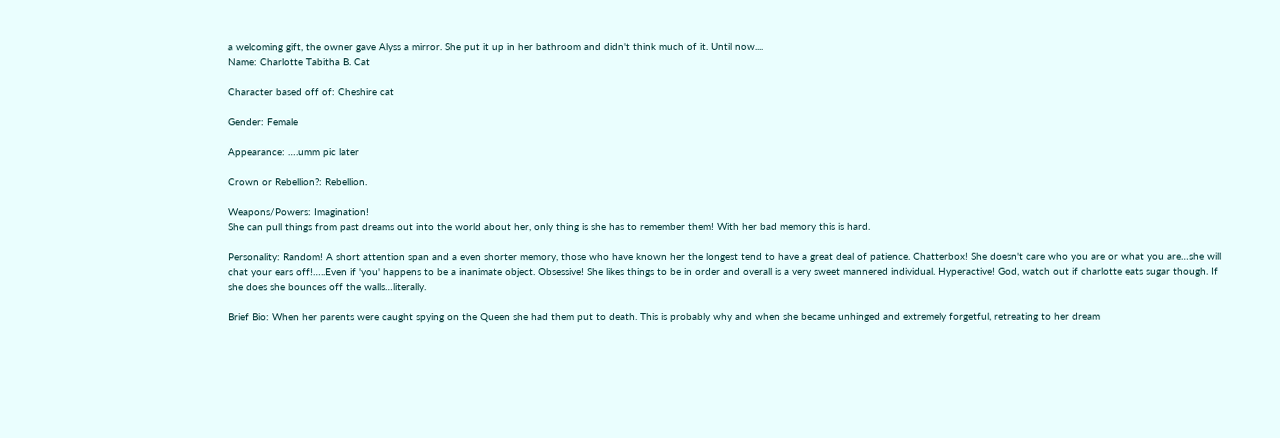a welcoming gift, the owner gave Alyss a mirror. She put it up in her bathroom and didn't think much of it. Until now....
Name: Charlotte Tabitha B. Cat

Character based off of: Cheshire cat

Gender: Female

Appearance: ….umm pic later

Crown or Rebellion?: Rebellion.

Weapons/Powers: Imagination!
She can pull things from past dreams out into the world about her, only thing is she has to remember them! With her bad memory this is hard.

Personality: Random! A short attention span and a even shorter memory, those who have known her the longest tend to have a great deal of patience. Chatterbox! She doesn't care who you are or what you are…she will chat your ears off!…..Even if 'you' happens to be a inanimate object. Obsessive! She likes things to be in order and overall is a very sweet mannered individual. Hyperactive! God, watch out if charlotte eats sugar though. If she does she bounces off the walls…literally.

Brief Bio: When her parents were caught spying on the Queen she had them put to death. This is probably why and when she became unhinged and extremely forgetful, retreating to her dream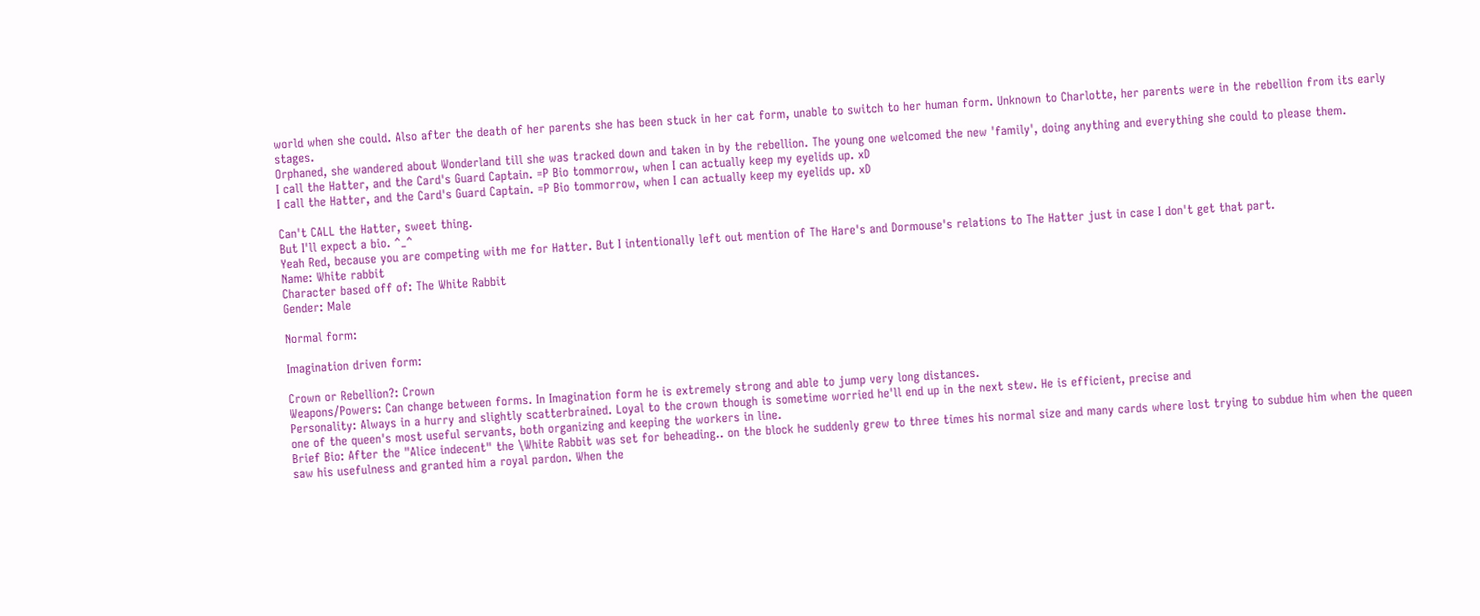world when she could. Also after the death of her parents she has been stuck in her cat form, unable to switch to her human form. Unknown to Charlotte, her parents were in the rebellion from its early stages.
Orphaned, she wandered about Wonderland till she was tracked down and taken in by the rebellion. The young one welcomed the new 'family', doing anything and everything she could to please them.
I call the Hatter, and the Card's Guard Captain. =P Bio tommorrow, when I can actually keep my eyelids up. xD
I call the Hatter, and the Card's Guard Captain. =P Bio tommorrow, when I can actually keep my eyelids up. xD

Can't CALL the Hatter, sweet thing.
But I'll expect a bio. ^_^
Yeah Red, because you are competing with me for Hatter. But I intentionally left out mention of The Hare's and Dormouse's relations to The Hatter just in case I don't get that part.
Name: White rabbit
Character based off of: The White Rabbit
Gender: Male

Normal form:

Imagination driven form:

Crown or Rebellion?: Crown
Weapons/Powers: Can change between forms. In Imagination form he is extremely strong and able to jump very long distances.
Personality: Always in a hurry and slightly scatterbrained. Loyal to the crown though is sometime worried he'll end up in the next stew. He is efficient, precise and
one of the queen's most useful servants, both organizing and keeping the workers in line.
Brief Bio: After the "Alice indecent" the \White Rabbit was set for beheading.. on the block he suddenly grew to three times his normal size and many cards where lost trying to subdue him when the queen saw his usefulness and granted him a royal pardon. When the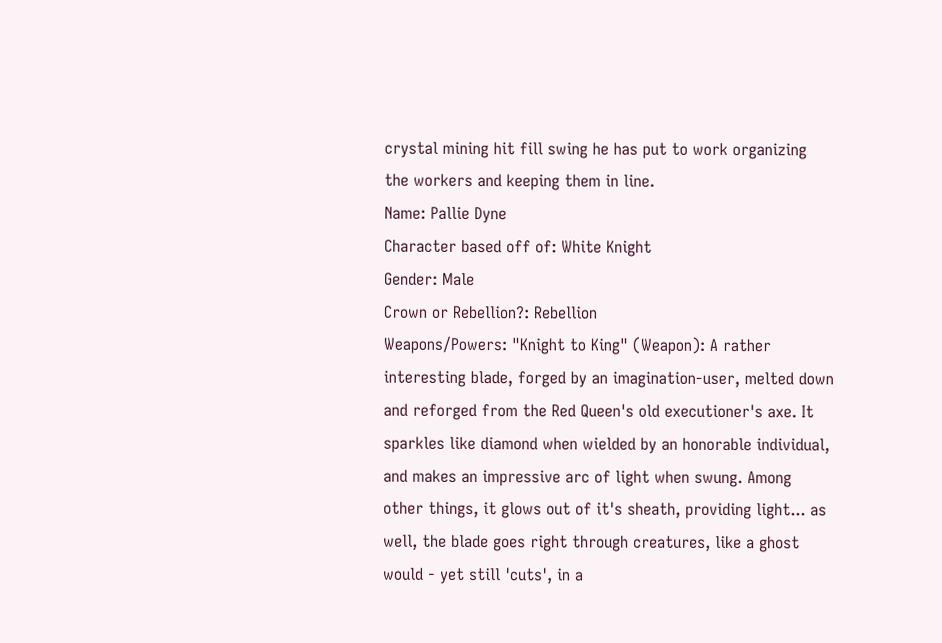crystal mining hit fill swing he has put to work organizing the workers and keeping them in line.
Name: Pallie Dyne
Character based off of: White Knight
Gender: Male
Crown or Rebellion?: Rebellion
Weapons/Powers: "Knight to King" (Weapon): A rather interesting blade, forged by an imagination-user, melted down and reforged from the Red Queen's old executioner's axe. It sparkles like diamond when wielded by an honorable individual, and makes an impressive arc of light when swung. Among other things, it glows out of it's sheath, providing light... as well, the blade goes right through creatures, like a ghost would - yet still 'cuts', in a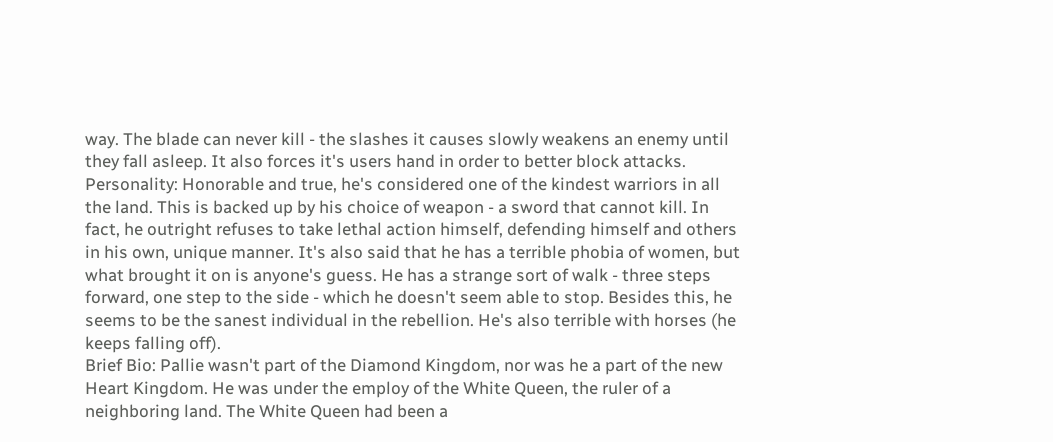way. The blade can never kill - the slashes it causes slowly weakens an enemy until they fall asleep. It also forces it's users hand in order to better block attacks.
Personality: Honorable and true, he's considered one of the kindest warriors in all the land. This is backed up by his choice of weapon - a sword that cannot kill. In fact, he outright refuses to take lethal action himself, defending himself and others in his own, unique manner. It's also said that he has a terrible phobia of women, but what brought it on is anyone's guess. He has a strange sort of walk - three steps forward, one step to the side - which he doesn't seem able to stop. Besides this, he seems to be the sanest individual in the rebellion. He's also terrible with horses (he keeps falling off).
Brief Bio: Pallie wasn't part of the Diamond Kingdom, nor was he a part of the new Heart Kingdom. He was under the employ of the White Queen, the ruler of a neighboring land. The White Queen had been a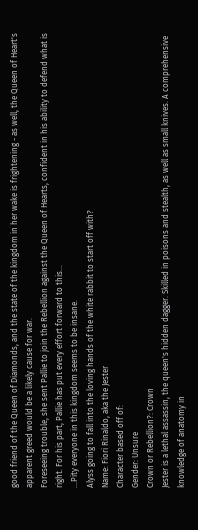good friend of the Queen of Diamonds, and the state of the kingdom in her wake is frightening - as well, the Queen of Heart's apparent greed would be a likely cause for war.
Foreseeing trouble, she sent Pallie to join the Rebellion against the Queen of Hearts, confident in his ability to defend what is right. For his part, Pallie has put every effort forward to this...
...Pity everyone in this kingdom seems to be insane.
Alyss going to fall into the loving hands of the white rabbit to start off with?
Name: Fiori Rinaldo, aka the Jester
Character based off of:
Gender: Unsure
Crown or Rebellion?: Crown
Jester is a lethal assassin, the queen's hidden dagger. Skilled in poisons and stealth, as well as small knives. A comprehensive knowledge of anatomy in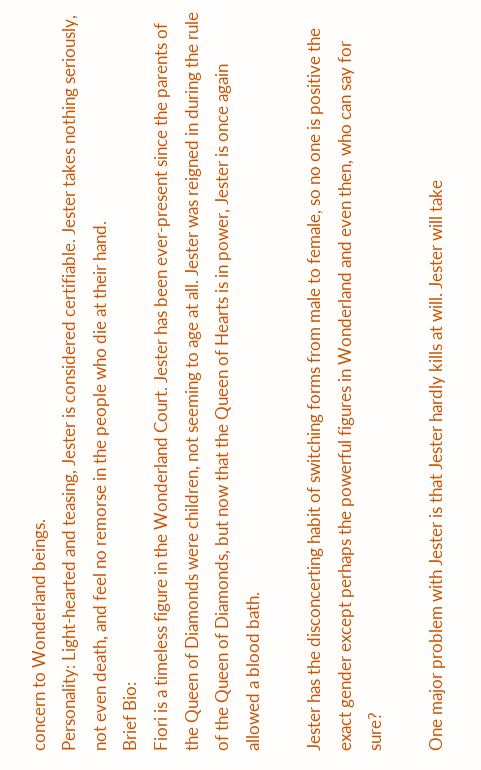concern to Wonderland beings.
Personality: Light-hearted and teasing, Jester is considered certifiable. Jester takes nothing seriously, not even death, and feel no remorse in the people who die at their hand.
Brief Bio:
Fiori is a timeless figure in the Wonderland Court. Jester has been ever-present since the parents of the Queen of Diamonds were children, not seeming to age at all. Jester was reigned in during the rule of the Queen of Diamonds, but now that the Queen of Hearts is in power, Jester is once again allowed a blood bath.

Jester has the disconcerting habit of switching forms from male to female, so no one is positive the exact gender except perhaps the powerful figures in Wonderland and even then, who can say for sure?

One major problem with Jester is that Jester hardly kills at will. Jester will take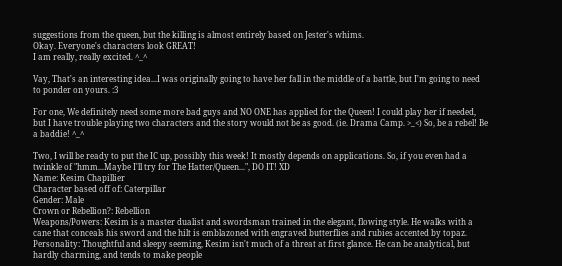suggestions from the queen, but the killing is almost entirely based on Jester's whims.
Okay. Everyone's characters look GREAT!
I am really, really excited. ^_^

Vay, That's an interesting idea...I was originally going to have her fall in the middle of a battle, but I'm going to need to ponder on yours. :3

For one, We definitely need some more bad guys and NO ONE has applied for the Queen! I could play her if needed, but I have trouble playing two characters and the story would not be as good. (ie. Drama Camp. >_<) So, be a rebel! Be a baddie! ^_^

Two, I will be ready to put the IC up, possibly this week! It mostly depends on applications. So, if you even had a twinkle of "hmm...Maybe I'll try for The Hatter/Queen...", DO IT! XD
Name: Kesim Chapillier
Character based off of: Caterpillar
Gender: Male
Crown or Rebellion?: Rebellion
Weapons/Powers: Kesim is a master dualist and swordsman trained in the elegant, flowing style. He walks with a cane that conceals his sword and the hilt is emblazoned with engraved butterflies and rubies accented by topaz.
Personality: Thoughtful and sleepy seeming, Kesim isn't much of a threat at first glance. He can be analytical, but hardly charming, and tends to make people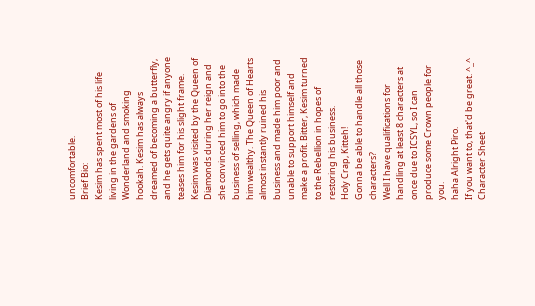uncomfortable.
Brief Bio:
Kesim has spent most of his life living in the gardens of Wonderland and smoking hookah. Kesim has always dreamed of becoming a butterfly, and he gets quite angry if anyone teases him for his slight frame.
Kesim was visited by the Queen of Diamonds during her reign and she convinced him to go into the business of selling, which made him wealthy. The Queen of Hearts almost instantly ruined his business and made him poor and unable to support himself and make a profit. Bitter, Kesim turned to the Rebellion in hopes of restoring his business.
Holy Crap, Kitteh!
Gonna be able to handle all those characters?
Well I have qualifications for handling at least 8 characters at once due to ICSYL, so I can produce some Crown people for you.
haha Alright Piro.
If you want to, that'd be great. ^_^
Character Sheet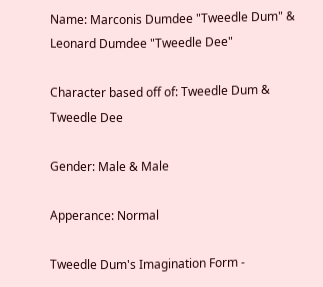Name: Marconis Dumdee "Tweedle Dum" & Leonard Dumdee "Tweedle Dee"

Character based off of: Tweedle Dum & Tweedle Dee

Gender: Male & Male

Apperance: Normal

Tweedle Dum's Imagination Form -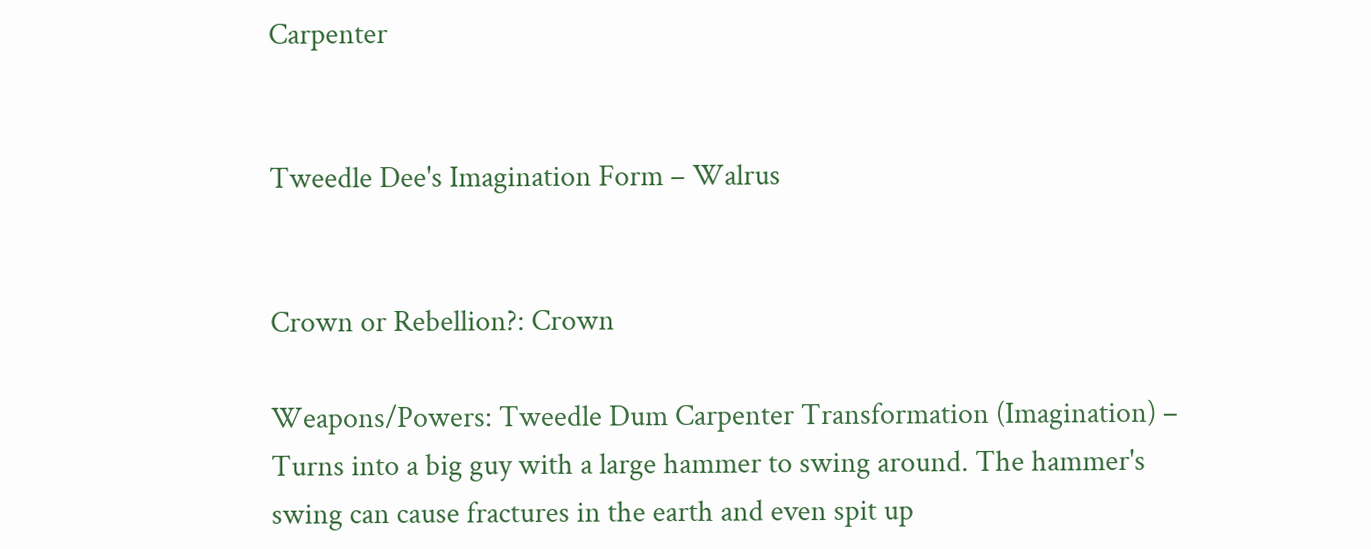Carpenter


Tweedle Dee's Imagination Form – Walrus


Crown or Rebellion?: Crown

Weapons/Powers: Tweedle Dum Carpenter Transformation (Imagination) – Turns into a big guy with a large hammer to swing around. The hammer's swing can cause fractures in the earth and even spit up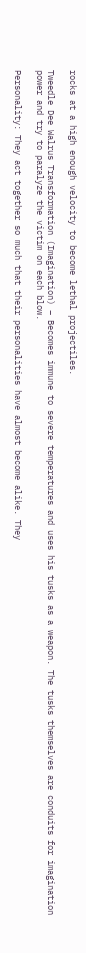rocks at a high enough velocity to become lethal projectiles.

Tweedle Dee Walrus Transformation (Imagination) – Becomes immune to severe temperatures and uses his tusks as a weapon. The tusks themselves are conduits for imagination power and try to paralyze the victim on each blow.

Personality: They act together so much that their personalities have almost become alike. They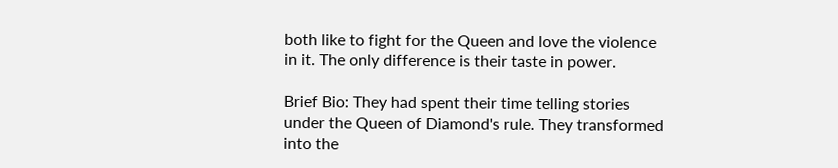both like to fight for the Queen and love the violence in it. The only difference is their taste in power.

Brief Bio: They had spent their time telling stories under the Queen of Diamond's rule. They transformed into the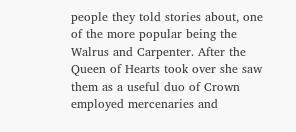people they told stories about, one of the more popular being the Walrus and Carpenter. After the Queen of Hearts took over she saw them as a useful duo of Crown employed mercenaries and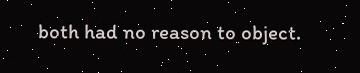both had no reason to object.